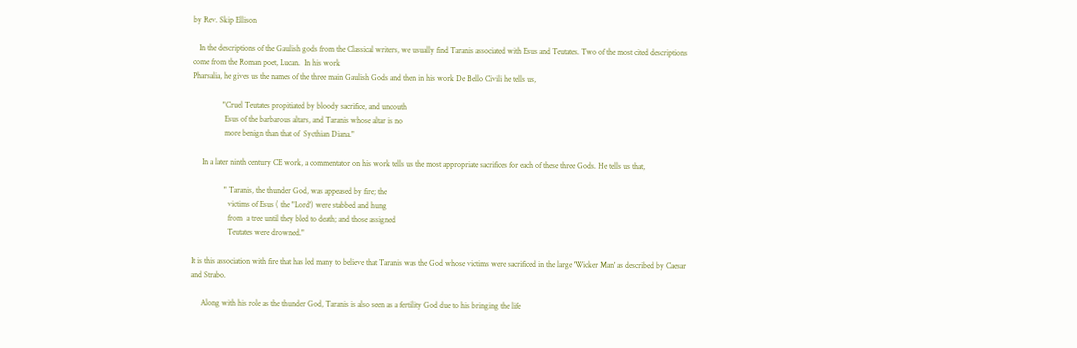by Rev. Skip Ellison

   In the descriptions of the Gaulish gods from the Classical writers, we usually find Taranis associated with Esus and Teutates. Two of the most cited descriptions come from the Roman poet, Lucan.  In his work
Pharsalia, he gives us the names of the three main Gaulish Gods and then in his work De Bello Civili he tells us,

               "Cruel Teutates propitiated by bloody sacrifice, and uncouth
                Esus of the barbarous altars, and Taranis whose altar is no
                more benign than that of  Sycthian Diana."

     In a later ninth century CE work, a commentator on his work tells us the most appropriate sacrifices for each of these three Gods. He tells us that,

                " Taranis, the thunder God, was appeased by fire; the
                  victims of Esus ( the "Lord') were stabbed and hung
                  from  a tree until they bled to death; and those assigned
                  Teutates were drowned."

It is this association with fire that has led many to believe that Taranis was the God whose victims were sacrificed in the large 'Wicker Man' as described by Caesar and Strabo.

     Along with his role as the thunder God, Taranis is also seen as a fertility God due to his bringing the life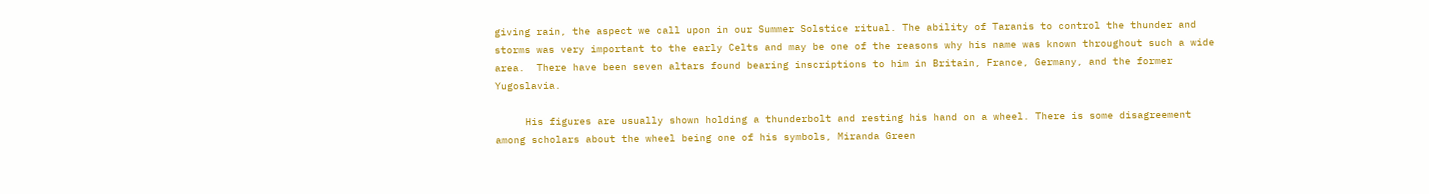giving rain, the aspect we call upon in our Summer Solstice ritual. The ability of Taranis to control the thunder and storms was very important to the early Celts and may be one of the reasons why his name was known throughout such a wide area.  There have been seven altars found bearing inscriptions to him in Britain, France, Germany, and the former Yugoslavia.

     His figures are usually shown holding a thunderbolt and resting his hand on a wheel. There is some disagreement among scholars about the wheel being one of his symbols, Miranda Green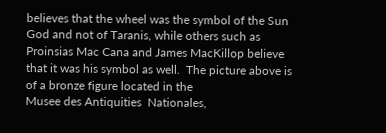believes that the wheel was the symbol of the Sun God and not of Taranis, while others such as Proinsias Mac Cana and James MacKillop believe that it was his symbol as well.  The picture above is of a bronze figure located in the
Musee des Antiquities  Nationales,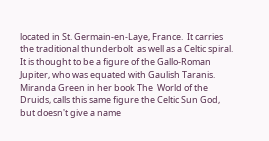located in St. Germain-en-Laye, France.  It carries the traditional thunderbolt  as well as a Celtic spiral. It is thought to be a figure of the Gallo-Roman Jupiter, who was equated with Gaulish Taranis. Miranda Green in her book The  World of the Druids, calls this same figure the Celtic Sun God, but doesn't give a name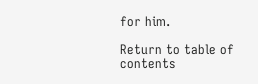for him.

Return to table of contents